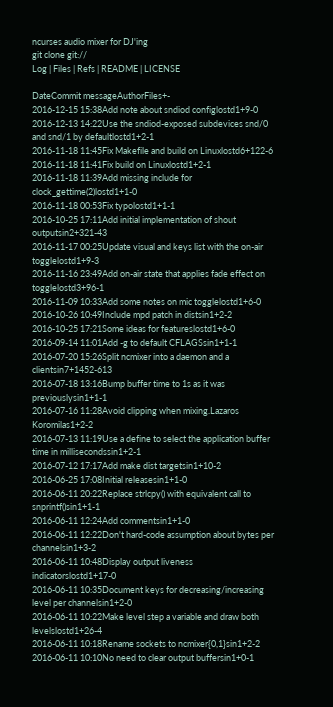ncurses audio mixer for DJ'ing
git clone git://
Log | Files | Refs | README | LICENSE

DateCommit messageAuthorFiles+-
2016-12-15 15:38Add note about sndiod configlostd1+9-0
2016-12-13 14:22Use the sndiod-exposed subdevices snd/0 and snd/1 by defaultlostd1+2-1
2016-11-18 11:45Fix Makefile and build on Linuxlostd6+122-6
2016-11-18 11:41Fix build on Linuxlostd1+2-1
2016-11-18 11:39Add missing include for clock_gettime(2)lostd1+1-0
2016-11-18 00:53Fix typolostd1+1-1
2016-10-25 17:11Add initial implementation of shout outputsin2+321-43
2016-11-17 00:25Update visual and keys list with the on-air togglelostd1+9-3
2016-11-16 23:49Add on-air state that applies fade effect on togglelostd3+96-1
2016-11-09 10:33Add some notes on mic togglelostd1+6-0
2016-10-26 10:49Include mpd patch in distsin1+2-2
2016-10-25 17:21Some ideas for featureslostd1+6-0
2016-09-14 11:01Add -g to default CFLAGSsin1+1-1
2016-07-20 15:26Split ncmixer into a daemon and a clientsin7+1452-613
2016-07-18 13:16Bump buffer time to 1s as it was previouslysin1+1-1
2016-07-16 11:28Avoid clipping when mixing.Lazaros Koromilas1+2-2
2016-07-13 11:19Use a define to select the application buffer time in millisecondssin1+2-1
2016-07-12 17:17Add make dist targetsin1+10-2
2016-06-25 17:08Initial releasesin1+1-0
2016-06-11 20:22Replace strlcpy() with equivalent call to snprintf()sin1+1-1
2016-06-11 12:24Add commentsin1+1-0
2016-06-11 12:22Don't hard-code assumption about bytes per channelsin1+3-2
2016-06-11 10:48Display output liveness indicatorslostd1+17-0
2016-06-11 10:35Document keys for decreasing/increasing level per channelsin1+2-0
2016-06-11 10:22Make level step a variable and draw both levelslostd1+26-4
2016-06-11 10:18Rename sockets to ncmixer{0,1}sin1+2-2
2016-06-11 10:10No need to clear output buffersin1+0-1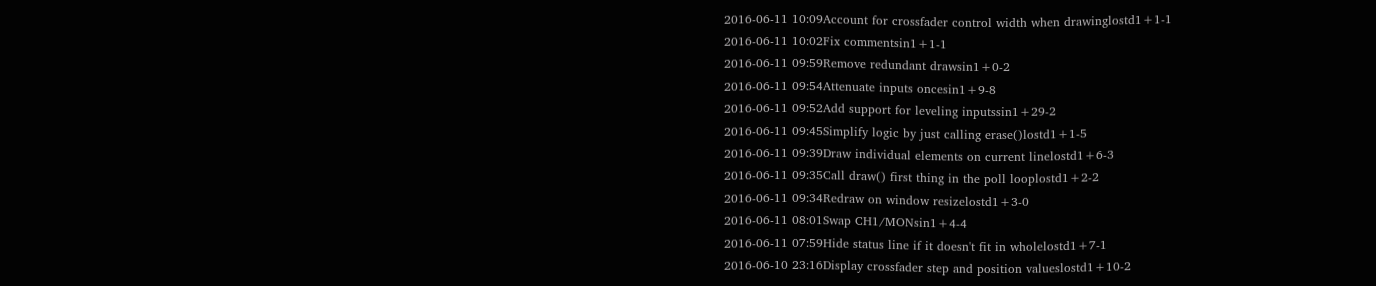2016-06-11 10:09Account for crossfader control width when drawinglostd1+1-1
2016-06-11 10:02Fix commentsin1+1-1
2016-06-11 09:59Remove redundant drawsin1+0-2
2016-06-11 09:54Attenuate inputs oncesin1+9-8
2016-06-11 09:52Add support for leveling inputssin1+29-2
2016-06-11 09:45Simplify logic by just calling erase()lostd1+1-5
2016-06-11 09:39Draw individual elements on current linelostd1+6-3
2016-06-11 09:35Call draw() first thing in the poll looplostd1+2-2
2016-06-11 09:34Redraw on window resizelostd1+3-0
2016-06-11 08:01Swap CH1/MONsin1+4-4
2016-06-11 07:59Hide status line if it doesn't fit in wholelostd1+7-1
2016-06-10 23:16Display crossfader step and position valueslostd1+10-2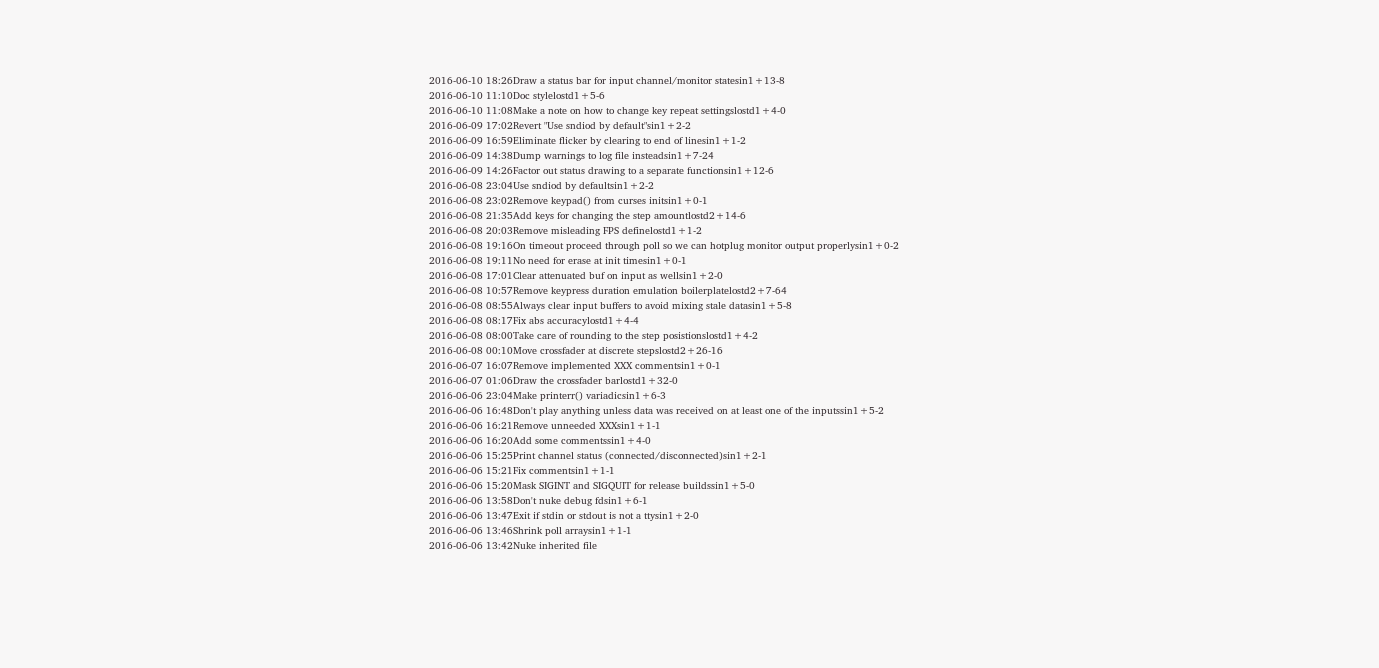2016-06-10 18:26Draw a status bar for input channel/monitor statesin1+13-8
2016-06-10 11:10Doc stylelostd1+5-6
2016-06-10 11:08Make a note on how to change key repeat settingslostd1+4-0
2016-06-09 17:02Revert "Use sndiod by default"sin1+2-2
2016-06-09 16:59Eliminate flicker by clearing to end of linesin1+1-2
2016-06-09 14:38Dump warnings to log file insteadsin1+7-24
2016-06-09 14:26Factor out status drawing to a separate functionsin1+12-6
2016-06-08 23:04Use sndiod by defaultsin1+2-2
2016-06-08 23:02Remove keypad() from curses initsin1+0-1
2016-06-08 21:35Add keys for changing the step amountlostd2+14-6
2016-06-08 20:03Remove misleading FPS definelostd1+1-2
2016-06-08 19:16On timeout proceed through poll so we can hotplug monitor output properlysin1+0-2
2016-06-08 19:11No need for erase at init timesin1+0-1
2016-06-08 17:01Clear attenuated buf on input as wellsin1+2-0
2016-06-08 10:57Remove keypress duration emulation boilerplatelostd2+7-64
2016-06-08 08:55Always clear input buffers to avoid mixing stale datasin1+5-8
2016-06-08 08:17Fix abs accuracylostd1+4-4
2016-06-08 08:00Take care of rounding to the step posistionslostd1+4-2
2016-06-08 00:10Move crossfader at discrete stepslostd2+26-16
2016-06-07 16:07Remove implemented XXX commentsin1+0-1
2016-06-07 01:06Draw the crossfader barlostd1+32-0
2016-06-06 23:04Make printerr() variadicsin1+6-3
2016-06-06 16:48Don't play anything unless data was received on at least one of the inputssin1+5-2
2016-06-06 16:21Remove unneeded XXXsin1+1-1
2016-06-06 16:20Add some commentssin1+4-0
2016-06-06 15:25Print channel status (connected/disconnected)sin1+2-1
2016-06-06 15:21Fix commentsin1+1-1
2016-06-06 15:20Mask SIGINT and SIGQUIT for release buildssin1+5-0
2016-06-06 13:58Don't nuke debug fdsin1+6-1
2016-06-06 13:47Exit if stdin or stdout is not a ttysin1+2-0
2016-06-06 13:46Shrink poll arraysin1+1-1
2016-06-06 13:42Nuke inherited file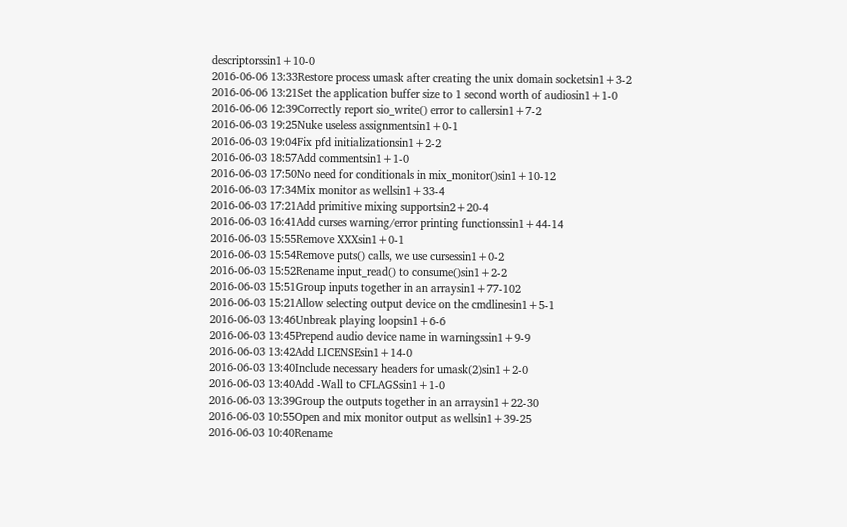descriptorssin1+10-0
2016-06-06 13:33Restore process umask after creating the unix domain socketsin1+3-2
2016-06-06 13:21Set the application buffer size to 1 second worth of audiosin1+1-0
2016-06-06 12:39Correctly report sio_write() error to callersin1+7-2
2016-06-03 19:25Nuke useless assignmentsin1+0-1
2016-06-03 19:04Fix pfd initializationsin1+2-2
2016-06-03 18:57Add commentsin1+1-0
2016-06-03 17:50No need for conditionals in mix_monitor()sin1+10-12
2016-06-03 17:34Mix monitor as wellsin1+33-4
2016-06-03 17:21Add primitive mixing supportsin2+20-4
2016-06-03 16:41Add curses warning/error printing functionssin1+44-14
2016-06-03 15:55Remove XXXsin1+0-1
2016-06-03 15:54Remove puts() calls, we use cursessin1+0-2
2016-06-03 15:52Rename input_read() to consume()sin1+2-2
2016-06-03 15:51Group inputs together in an arraysin1+77-102
2016-06-03 15:21Allow selecting output device on the cmdlinesin1+5-1
2016-06-03 13:46Unbreak playing loopsin1+6-6
2016-06-03 13:45Prepend audio device name in warningssin1+9-9
2016-06-03 13:42Add LICENSEsin1+14-0
2016-06-03 13:40Include necessary headers for umask(2)sin1+2-0
2016-06-03 13:40Add -Wall to CFLAGSsin1+1-0
2016-06-03 13:39Group the outputs together in an arraysin1+22-30
2016-06-03 10:55Open and mix monitor output as wellsin1+39-25
2016-06-03 10:40Rename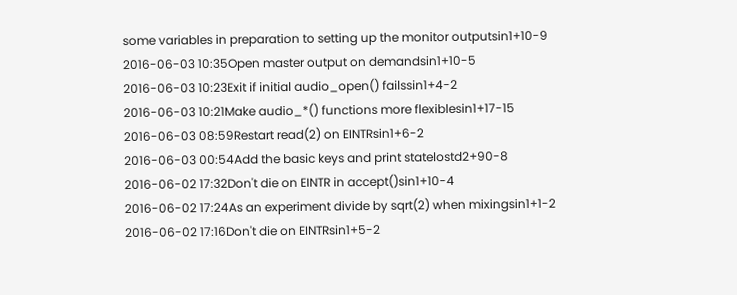some variables in preparation to setting up the monitor outputsin1+10-9
2016-06-03 10:35Open master output on demandsin1+10-5
2016-06-03 10:23Exit if initial audio_open() failssin1+4-2
2016-06-03 10:21Make audio_*() functions more flexiblesin1+17-15
2016-06-03 08:59Restart read(2) on EINTRsin1+6-2
2016-06-03 00:54Add the basic keys and print statelostd2+90-8
2016-06-02 17:32Don't die on EINTR in accept()sin1+10-4
2016-06-02 17:24As an experiment divide by sqrt(2) when mixingsin1+1-2
2016-06-02 17:16Don't die on EINTRsin1+5-2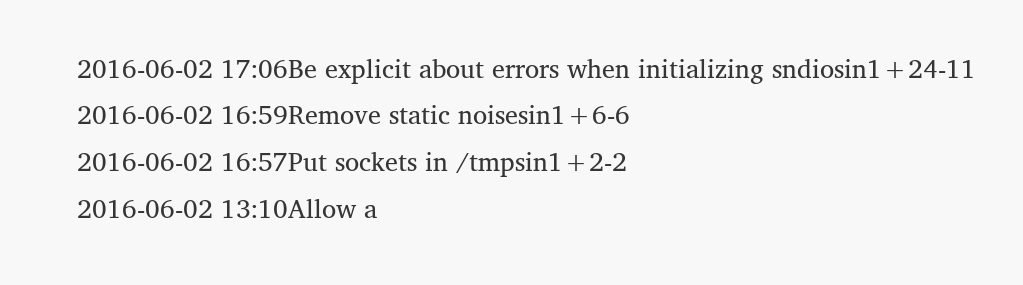2016-06-02 17:06Be explicit about errors when initializing sndiosin1+24-11
2016-06-02 16:59Remove static noisesin1+6-6
2016-06-02 16:57Put sockets in /tmpsin1+2-2
2016-06-02 13:10Allow a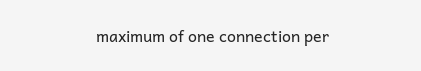maximum of one connection per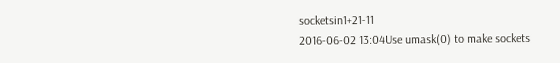socketsin1+21-11
2016-06-02 13:04Use umask(0) to make sockets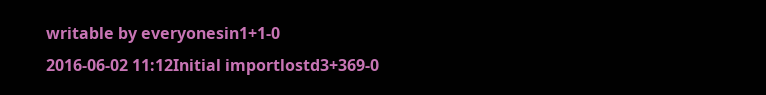writable by everyonesin1+1-0
2016-06-02 11:12Initial importlostd3+369-0